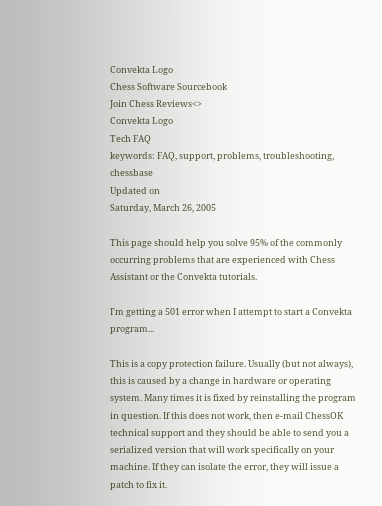Convekta Logo
Chess Software Sourcebook
Join Chess Reviews<>
Convekta Logo
Tech FAQ
keywords: FAQ, support, problems, troubleshooting, chessbase
Updated on
Saturday, March 26, 2005

This page should help you solve 95% of the commonly occurring problems that are experienced with Chess Assistant or the Convekta tutorials.

I'm getting a 501 error when I attempt to start a Convekta program...

This is a copy protection failure. Usually (but not always), this is caused by a change in hardware or operating system. Many times it is fixed by reinstalling the program in question. If this does not work, then e-mail ChessOK technical support and they should be able to send you a serialized version that will work specifically on your machine. If they can isolate the error, they will issue a patch to fix it.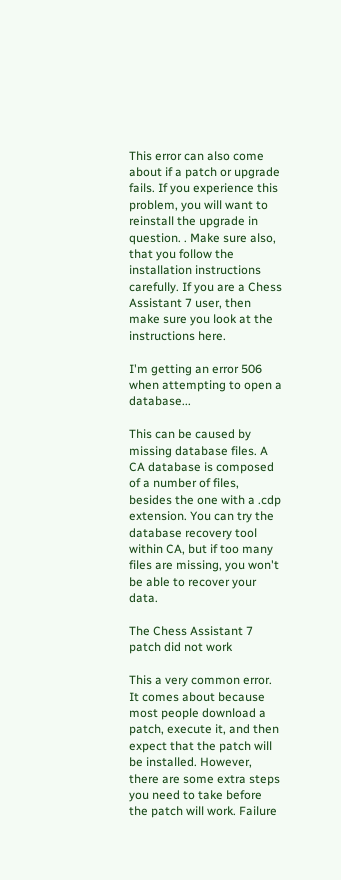This error can also come about if a patch or upgrade fails. If you experience this problem, you will want to reinstall the upgrade in question. . Make sure also, that you follow the installation instructions carefully. If you are a Chess Assistant 7 user, then make sure you look at the instructions here.

I'm getting an error 506 when attempting to open a database...

This can be caused by missing database files. A CA database is composed of a number of files, besides the one with a .cdp extension. You can try the database recovery tool within CA, but if too many files are missing, you won't be able to recover your data.

The Chess Assistant 7 patch did not work

This a very common error. It comes about because most people download a patch, execute it, and then expect that the patch will be installed. However, there are some extra steps you need to take before the patch will work. Failure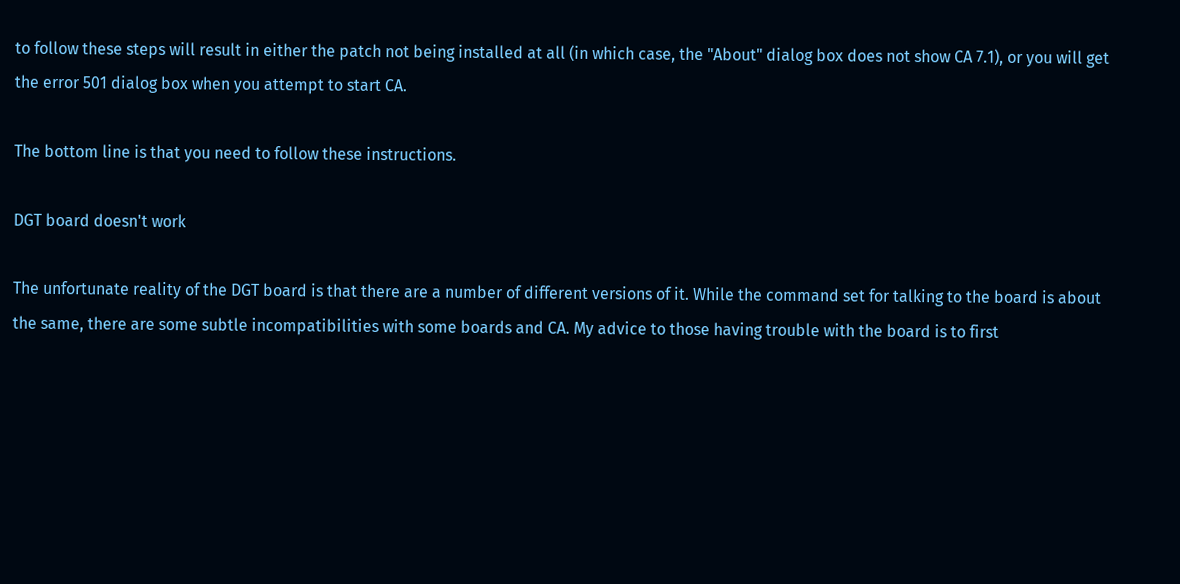to follow these steps will result in either the patch not being installed at all (in which case, the "About" dialog box does not show CA 7.1), or you will get the error 501 dialog box when you attempt to start CA.

The bottom line is that you need to follow these instructions.

DGT board doesn't work

The unfortunate reality of the DGT board is that there are a number of different versions of it. While the command set for talking to the board is about the same, there are some subtle incompatibilities with some boards and CA. My advice to those having trouble with the board is to first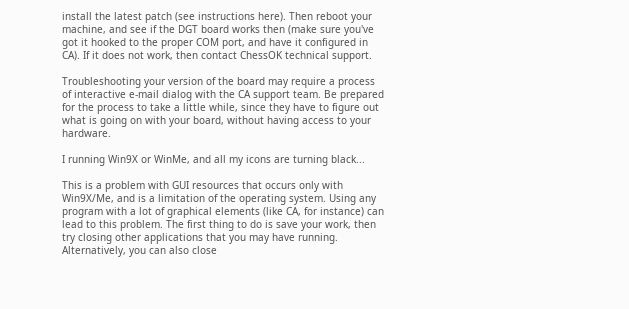install the latest patch (see instructions here). Then reboot your machine, and see if the DGT board works then (make sure you've got it hooked to the proper COM port, and have it configured in CA). If it does not work, then contact ChessOK technical support.

Troubleshooting your version of the board may require a process of interactive e-mail dialog with the CA support team. Be prepared for the process to take a little while, since they have to figure out what is going on with your board, without having access to your hardware.

I running Win9X or WinMe, and all my icons are turning black...

This is a problem with GUI resources that occurs only with Win9X/Me, and is a limitation of the operating system. Using any program with a lot of graphical elements (like CA, for instance) can lead to this problem. The first thing to do is save your work, then try closing other applications that you may have running. Alternatively, you can also close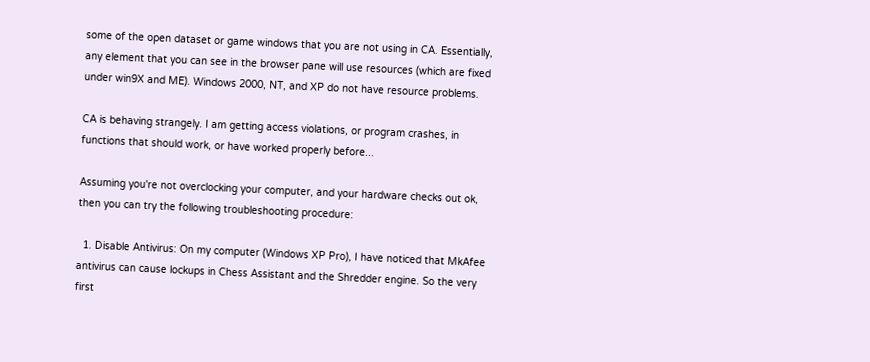some of the open dataset or game windows that you are not using in CA. Essentially, any element that you can see in the browser pane will use resources (which are fixed under win9X and ME). Windows 2000, NT, and XP do not have resource problems.

CA is behaving strangely. I am getting access violations, or program crashes, in functions that should work, or have worked properly before...

Assuming you're not overclocking your computer, and your hardware checks out ok, then you can try the following troubleshooting procedure:

  1. Disable Antivirus: On my computer (Windows XP Pro), I have noticed that MkAfee antivirus can cause lockups in Chess Assistant and the Shredder engine. So the very first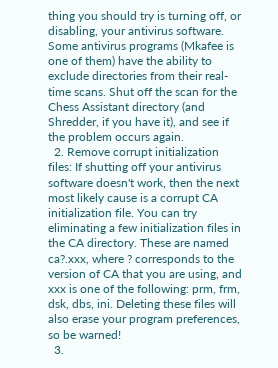thing you should try is turning off, or disabling, your antivirus software. Some antivirus programs (Mkafee is one of them) have the ability to exclude directories from their real-time scans. Shut off the scan for the Chess Assistant directory (and Shredder, if you have it), and see if the problem occurs again.
  2. Remove corrupt initialization files: If shutting off your antivirus software doesn't work, then the next most likely cause is a corrupt CA initialization file. You can try eliminating a few initialization files in the CA directory. These are named ca?.xxx, where ? corresponds to the version of CA that you are using, and xxx is one of the following: prm, frm, dsk, dbs, ini. Deleting these files will also erase your program preferences, so be warned!
  3.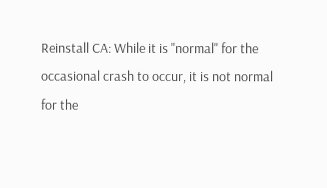Reinstall CA: While it is "normal" for the occasional crash to occur, it is not normal for the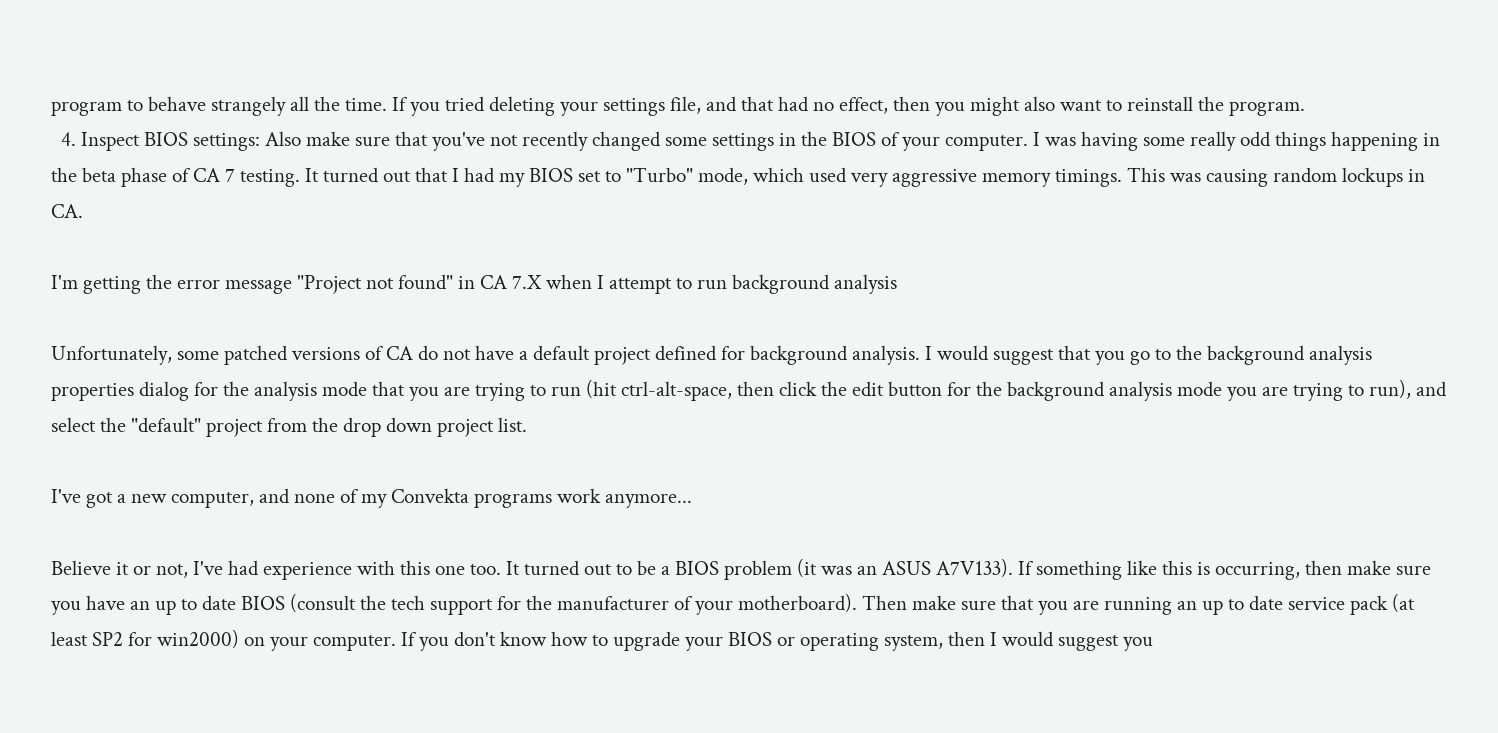program to behave strangely all the time. If you tried deleting your settings file, and that had no effect, then you might also want to reinstall the program.
  4. Inspect BIOS settings: Also make sure that you've not recently changed some settings in the BIOS of your computer. I was having some really odd things happening in the beta phase of CA 7 testing. It turned out that I had my BIOS set to "Turbo" mode, which used very aggressive memory timings. This was causing random lockups in CA.

I'm getting the error message "Project not found" in CA 7.X when I attempt to run background analysis

Unfortunately, some patched versions of CA do not have a default project defined for background analysis. I would suggest that you go to the background analysis properties dialog for the analysis mode that you are trying to run (hit ctrl-alt-space, then click the edit button for the background analysis mode you are trying to run), and select the "default" project from the drop down project list.

I've got a new computer, and none of my Convekta programs work anymore...

Believe it or not, I've had experience with this one too. It turned out to be a BIOS problem (it was an ASUS A7V133). If something like this is occurring, then make sure you have an up to date BIOS (consult the tech support for the manufacturer of your motherboard). Then make sure that you are running an up to date service pack (at least SP2 for win2000) on your computer. If you don't know how to upgrade your BIOS or operating system, then I would suggest you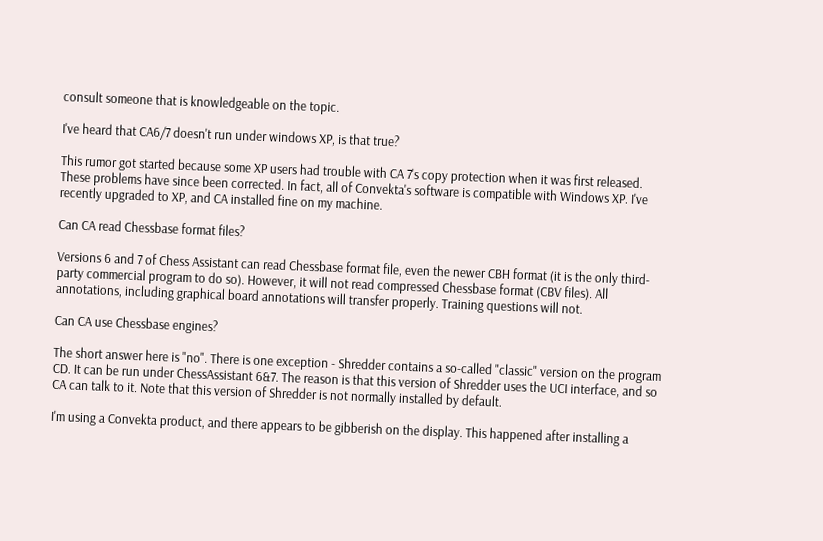consult someone that is knowledgeable on the topic.

I've heard that CA6/7 doesn't run under windows XP, is that true?

This rumor got started because some XP users had trouble with CA 7's copy protection when it was first released. These problems have since been corrected. In fact, all of Convekta's software is compatible with Windows XP. I've recently upgraded to XP, and CA installed fine on my machine.

Can CA read Chessbase format files?

Versions 6 and 7 of Chess Assistant can read Chessbase format file, even the newer CBH format (it is the only third-party commercial program to do so). However, it will not read compressed Chessbase format (CBV files). All annotations, including graphical board annotations will transfer properly. Training questions will not.

Can CA use Chessbase engines?

The short answer here is "no". There is one exception - Shredder contains a so-called "classic" version on the program CD. It can be run under ChessAssistant 6&7. The reason is that this version of Shredder uses the UCI interface, and so CA can talk to it. Note that this version of Shredder is not normally installed by default.

I'm using a Convekta product, and there appears to be gibberish on the display. This happened after installing a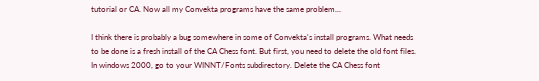tutorial or CA. Now all my Convekta programs have the same problem...

I think there is probably a bug somewhere in some of Convekta's install programs. What needs to be done is a fresh install of the CA Chess font. But first, you need to delete the old font files. In windows 2000, go to your WINNT/Fonts subdirectory. Delete the CA Chess font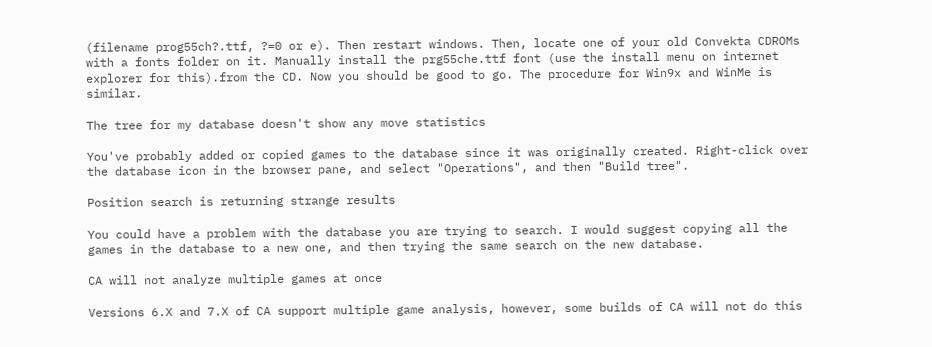(filename prog55ch?.ttf, ?=0 or e). Then restart windows. Then, locate one of your old Convekta CDROMs with a fonts folder on it. Manually install the prg55che.ttf font (use the install menu on internet explorer for this).from the CD. Now you should be good to go. The procedure for Win9x and WinMe is similar.

The tree for my database doesn't show any move statistics

You've probably added or copied games to the database since it was originally created. Right-click over the database icon in the browser pane, and select "Operations", and then "Build tree".

Position search is returning strange results

You could have a problem with the database you are trying to search. I would suggest copying all the games in the database to a new one, and then trying the same search on the new database.

CA will not analyze multiple games at once

Versions 6.X and 7.X of CA support multiple game analysis, however, some builds of CA will not do this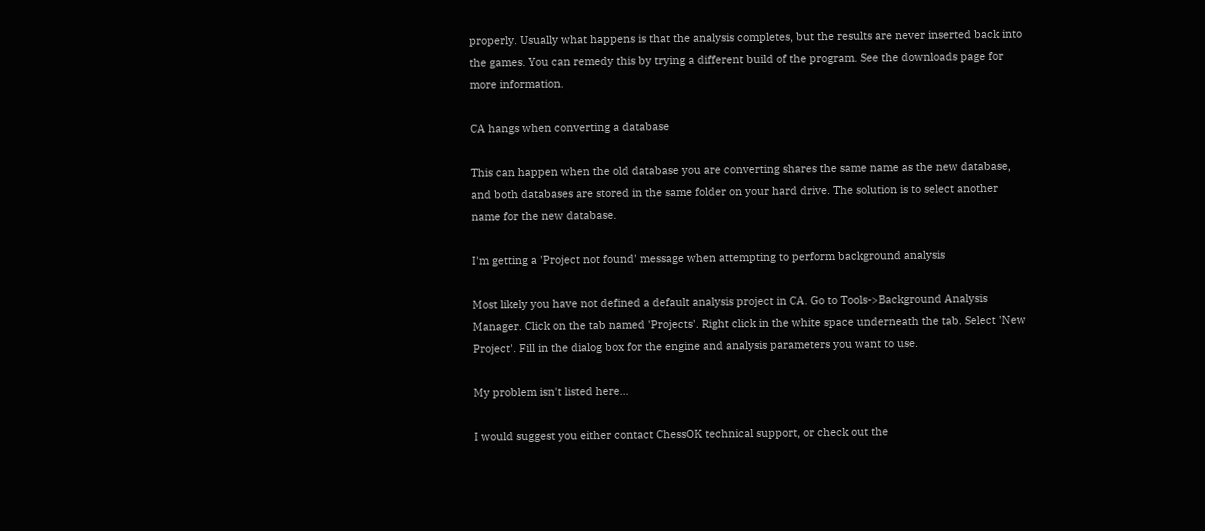properly. Usually what happens is that the analysis completes, but the results are never inserted back into the games. You can remedy this by trying a different build of the program. See the downloads page for more information.

CA hangs when converting a database

This can happen when the old database you are converting shares the same name as the new database, and both databases are stored in the same folder on your hard drive. The solution is to select another name for the new database.

I'm getting a 'Project not found' message when attempting to perform background analysis

Most likely you have not defined a default analysis project in CA. Go to Tools->Background Analysis Manager. Click on the tab named 'Projects'. Right click in the white space underneath the tab. Select 'New Project'. Fill in the dialog box for the engine and analysis parameters you want to use.

My problem isn't listed here...

I would suggest you either contact ChessOK technical support, or check out the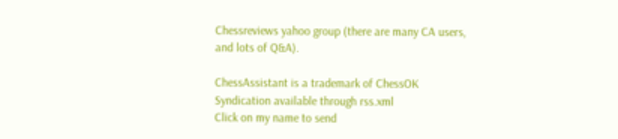Chessreviews yahoo group (there are many CA users, and lots of Q&A).

ChessAssistant is a trademark of ChessOK
Syndication available through rss.xml
Click on my name to send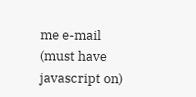me e-mail (must have javascript on)